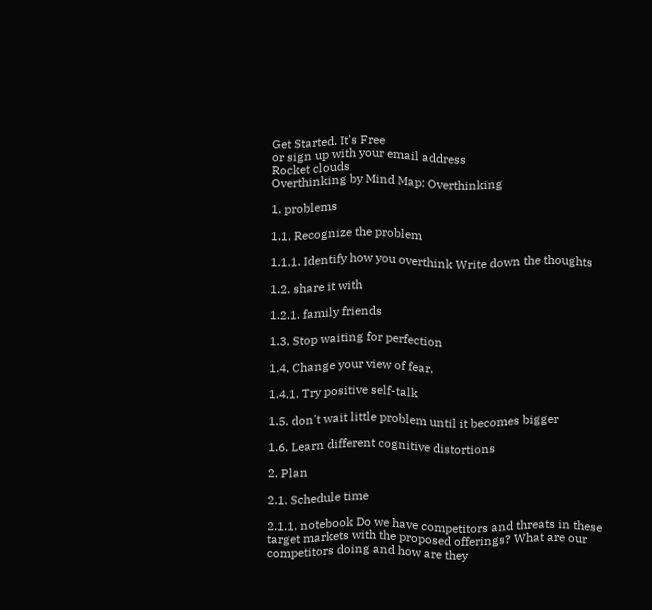Get Started. It's Free
or sign up with your email address
Rocket clouds
Overthinking by Mind Map: Overthinking

1. problems

1.1. Recognize the problem

1.1.1. Identify how you overthink Write down the thoughts

1.2. share it with

1.2.1. family friends

1.3. Stop waiting for perfection

1.4. Change your view of fear.

1.4.1. Try positive self-talk

1.5. don't wait little problem until it becomes bigger

1.6. Learn different cognitive distortions

2. Plan

2.1. Schedule time

2.1.1. notebook Do we have competitors and threats in these target markets with the proposed offerings? What are our competitors doing and how are they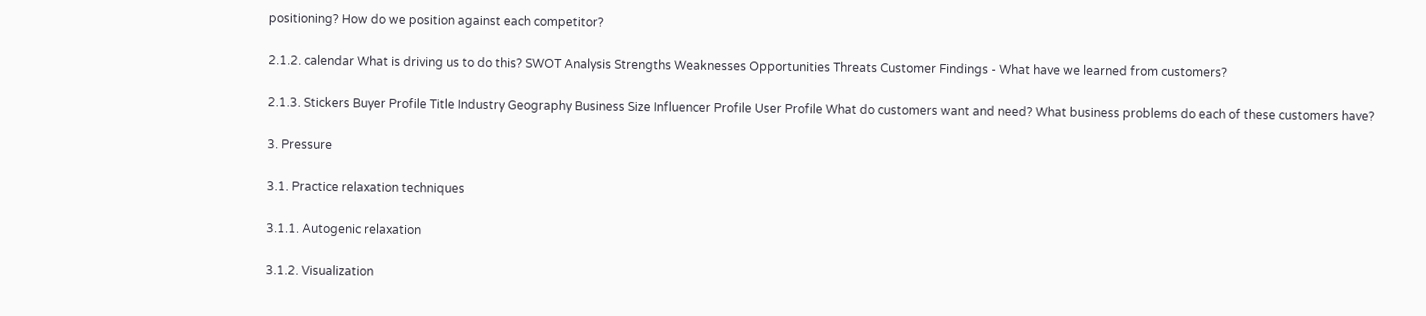positioning? How do we position against each competitor?

2.1.2. calendar What is driving us to do this? SWOT Analysis Strengths Weaknesses Opportunities Threats Customer Findings - What have we learned from customers?

2.1.3. Stickers Buyer Profile Title Industry Geography Business Size Influencer Profile User Profile What do customers want and need? What business problems do each of these customers have?

3. Pressure

3.1. Practice relaxation techniques

3.1.1. Autogenic relaxation

3.1.2. Visualization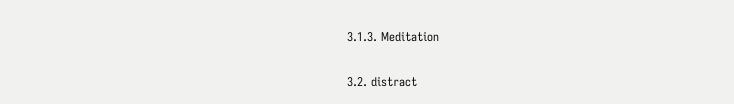3.1.3. Meditation

3.2. distract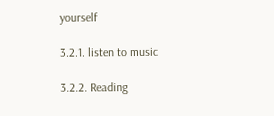yourself

3.2.1. listen to music

3.2.2. Reading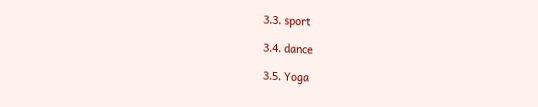3.3. sport

3.4. dance

3.5. Yoga